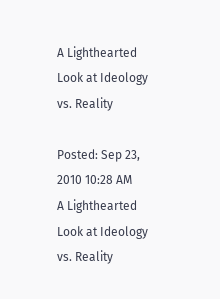A Lighthearted Look at Ideology vs. Reality

Posted: Sep 23, 2010 10:28 AM
A Lighthearted Look at Ideology vs. Reality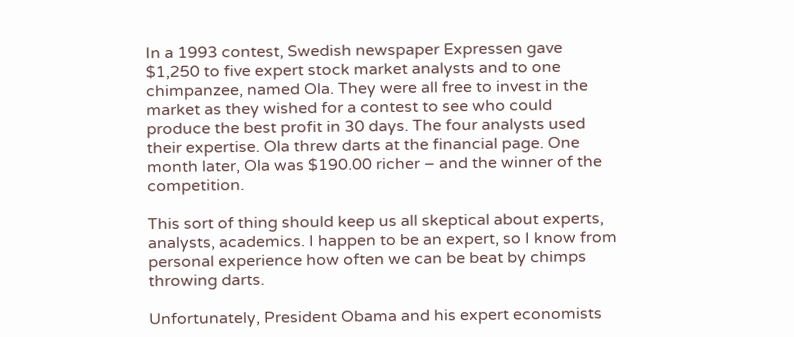In a 1993 contest, Swedish newspaper Expressen gave $1,250 to five expert stock market analysts and to one chimpanzee, named Ola. They were all free to invest in the market as they wished for a contest to see who could produce the best profit in 30 days. The four analysts used their expertise. Ola threw darts at the financial page. One month later, Ola was $190.00 richer – and the winner of the competition.

This sort of thing should keep us all skeptical about experts, analysts, academics. I happen to be an expert, so I know from personal experience how often we can be beat by chimps throwing darts.

Unfortunately, President Obama and his expert economists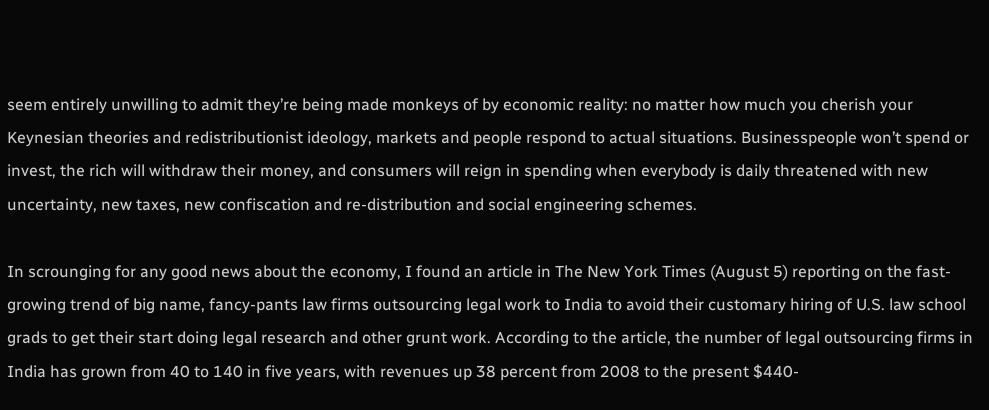seem entirely unwilling to admit they’re being made monkeys of by economic reality: no matter how much you cherish your Keynesian theories and redistributionist ideology, markets and people respond to actual situations. Businesspeople won’t spend or invest, the rich will withdraw their money, and consumers will reign in spending when everybody is daily threatened with new uncertainty, new taxes, new confiscation and re-distribution and social engineering schemes.

In scrounging for any good news about the economy, I found an article in The New York Times (August 5) reporting on the fast-growing trend of big name, fancy-pants law firms outsourcing legal work to India to avoid their customary hiring of U.S. law school grads to get their start doing legal research and other grunt work. According to the article, the number of legal outsourcing firms in India has grown from 40 to 140 in five years, with revenues up 38 percent from 2008 to the present $440-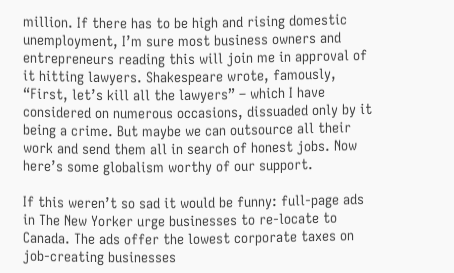million. If there has to be high and rising domestic unemployment, I’m sure most business owners and entrepreneurs reading this will join me in approval of it hitting lawyers. Shakespeare wrote, famously, “First, let’s kill all the lawyers” – which I have considered on numerous occasions, dissuaded only by it being a crime. But maybe we can outsource all their work and send them all in search of honest jobs. Now here’s some globalism worthy of our support.

If this weren’t so sad it would be funny: full-page ads in The New Yorker urge businesses to re-locate to Canada. The ads offer the lowest corporate taxes on job-creating businesses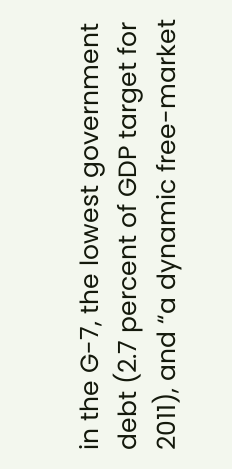in the G-7, the lowest government debt (2.7 percent of GDP target for 2011), and “a dynamic free-market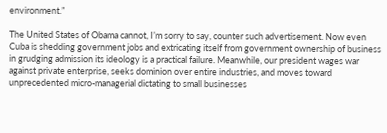environment.”

The United States of Obama cannot, I’m sorry to say, counter such advertisement. Now even Cuba is shedding government jobs and extricating itself from government ownership of business in grudging admission its ideology is a practical failure. Meanwhile, our president wages war against private enterprise, seeks dominion over entire industries, and moves toward unprecedented micro-managerial dictating to small businesses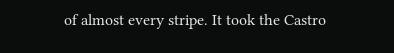of almost every stripe. It took the Castro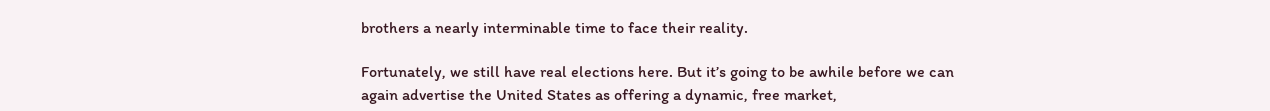brothers a nearly interminable time to face their reality.

Fortunately, we still have real elections here. But it’s going to be awhile before we can again advertise the United States as offering a dynamic, free market,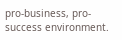pro-business, pro-success environment.